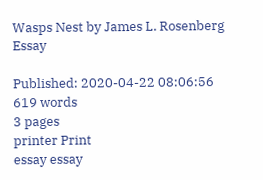Wasps Nest by James L. Rosenberg Essay

Published: 2020-04-22 08:06:56
619 words
3 pages
printer Print
essay essay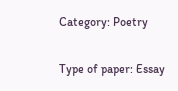Category: Poetry

Type of paper: Essay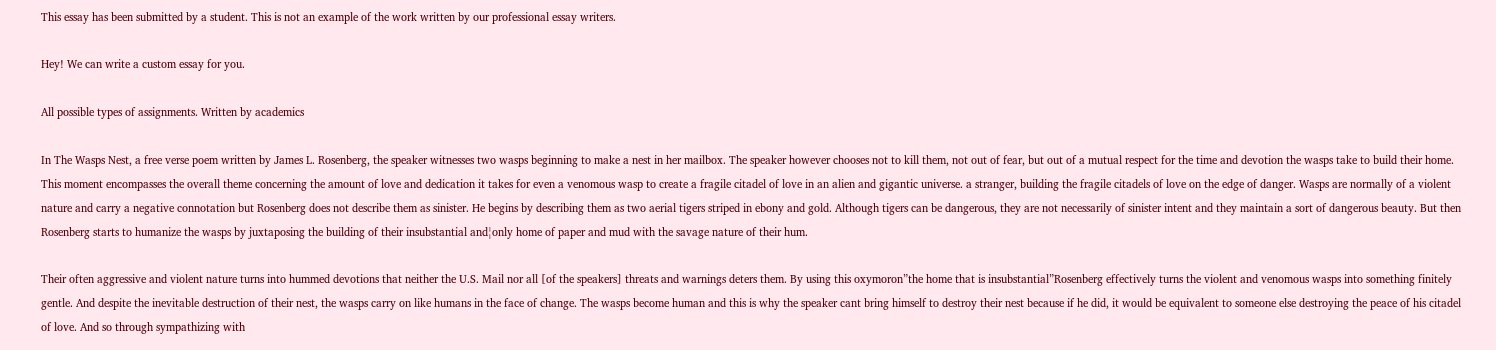This essay has been submitted by a student. This is not an example of the work written by our professional essay writers.

Hey! We can write a custom essay for you.

All possible types of assignments. Written by academics

In The Wasps Nest, a free verse poem written by James L. Rosenberg, the speaker witnesses two wasps beginning to make a nest in her mailbox. The speaker however chooses not to kill them, not out of fear, but out of a mutual respect for the time and devotion the wasps take to build their home. This moment encompasses the overall theme concerning the amount of love and dedication it takes for even a venomous wasp to create a fragile citadel of love in an alien and gigantic universe. a stranger, building the fragile citadels of love on the edge of danger. Wasps are normally of a violent nature and carry a negative connotation but Rosenberg does not describe them as sinister. He begins by describing them as two aerial tigers striped in ebony and gold. Although tigers can be dangerous, they are not necessarily of sinister intent and they maintain a sort of dangerous beauty. But then Rosenberg starts to humanize the wasps by juxtaposing the building of their insubstantial and¦only home of paper and mud with the savage nature of their hum.

Their often aggressive and violent nature turns into hummed devotions that neither the U.S. Mail nor all [of the speakers] threats and warnings deters them. By using this oxymoron”the home that is insubstantial”Rosenberg effectively turns the violent and venomous wasps into something finitely gentle. And despite the inevitable destruction of their nest, the wasps carry on like humans in the face of change. The wasps become human and this is why the speaker cant bring himself to destroy their nest because if he did, it would be equivalent to someone else destroying the peace of his citadel of love. And so through sympathizing with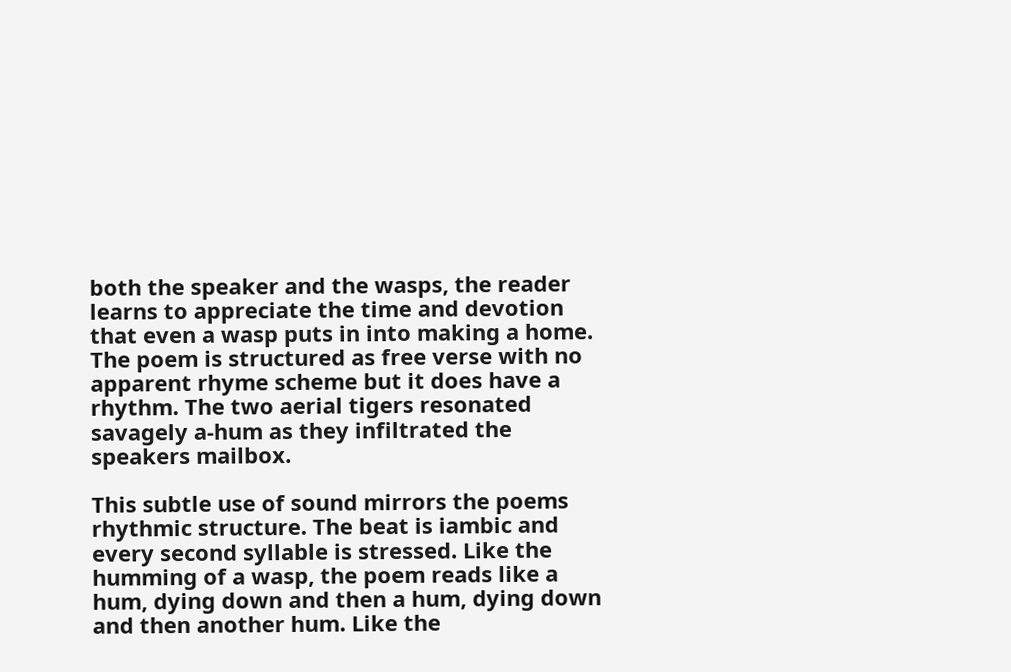both the speaker and the wasps, the reader learns to appreciate the time and devotion that even a wasp puts in into making a home. The poem is structured as free verse with no apparent rhyme scheme but it does have a rhythm. The two aerial tigers resonated savagely a-hum as they infiltrated the speakers mailbox.

This subtle use of sound mirrors the poems rhythmic structure. The beat is iambic and every second syllable is stressed. Like the humming of a wasp, the poem reads like a hum, dying down and then a hum, dying down and then another hum. Like the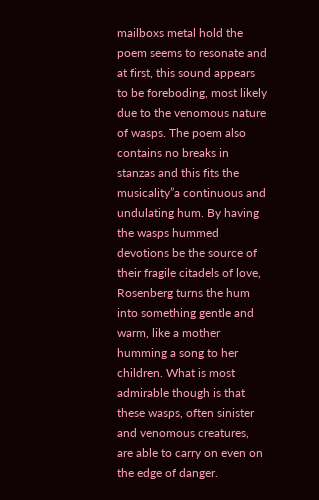mailboxs metal hold the poem seems to resonate and at first, this sound appears to be foreboding, most likely due to the venomous nature of wasps. The poem also contains no breaks in stanzas and this fits the musicality”a continuous and undulating hum. By having the wasps hummed devotions be the source of their fragile citadels of love, Rosenberg turns the hum into something gentle and warm, like a mother humming a song to her children. What is most admirable though is that these wasps, often sinister and venomous creatures, are able to carry on even on the edge of danger.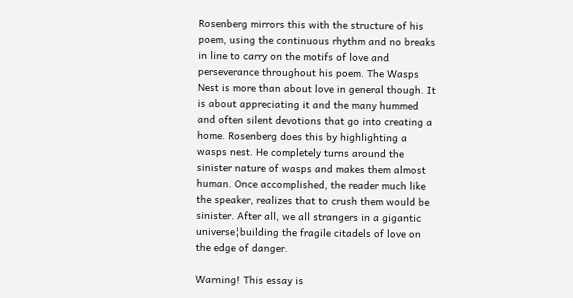Rosenberg mirrors this with the structure of his poem, using the continuous rhythm and no breaks in line to carry on the motifs of love and perseverance throughout his poem. The Wasps Nest is more than about love in general though. It is about appreciating it and the many hummed and often silent devotions that go into creating a home. Rosenberg does this by highlighting a wasps nest. He completely turns around the sinister nature of wasps and makes them almost human. Once accomplished, the reader much like the speaker, realizes that to crush them would be sinister. After all, we all strangers in a gigantic universe¦building the fragile citadels of love on the edge of danger.

Warning! This essay is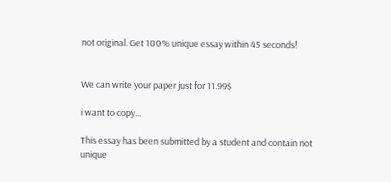not original. Get 100% unique essay within 45 seconds!


We can write your paper just for 11.99$

i want to copy...

This essay has been submitted by a student and contain not unique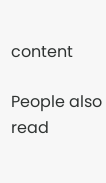content

People also read